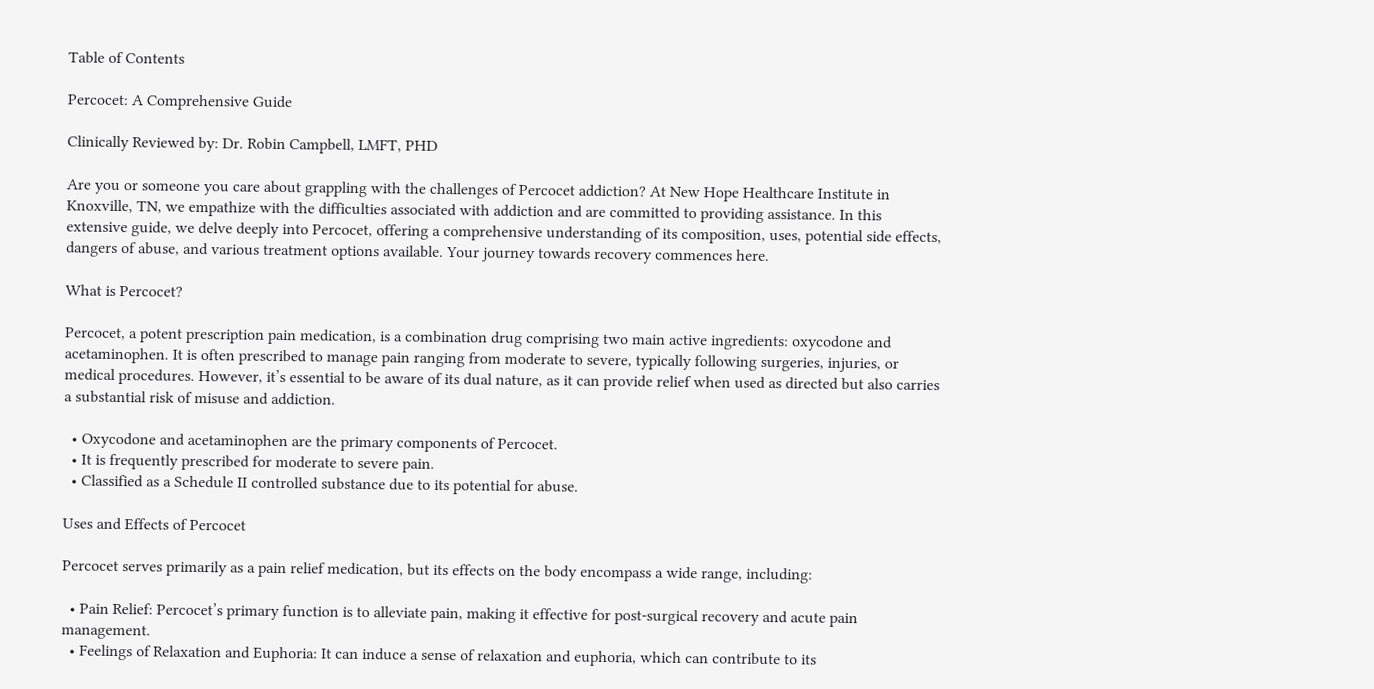Table of Contents

Percocet: A Comprehensive Guide

Clinically Reviewed by: Dr. Robin Campbell, LMFT, PHD

Are you or someone you care about grappling with the challenges of Percocet addiction? At New Hope Healthcare Institute in Knoxville, TN, we empathize with the difficulties associated with addiction and are committed to providing assistance. In this extensive guide, we delve deeply into Percocet, offering a comprehensive understanding of its composition, uses, potential side effects, dangers of abuse, and various treatment options available. Your journey towards recovery commences here.

What is Percocet?

Percocet, a potent prescription pain medication, is a combination drug comprising two main active ingredients: oxycodone and acetaminophen. It is often prescribed to manage pain ranging from moderate to severe, typically following surgeries, injuries, or medical procedures. However, it’s essential to be aware of its dual nature, as it can provide relief when used as directed but also carries a substantial risk of misuse and addiction.

  • Oxycodone and acetaminophen are the primary components of Percocet.
  • It is frequently prescribed for moderate to severe pain.
  • Classified as a Schedule II controlled substance due to its potential for abuse.

Uses and Effects of Percocet

Percocet serves primarily as a pain relief medication, but its effects on the body encompass a wide range, including:

  • Pain Relief: Percocet’s primary function is to alleviate pain, making it effective for post-surgical recovery and acute pain management.
  • Feelings of Relaxation and Euphoria: It can induce a sense of relaxation and euphoria, which can contribute to its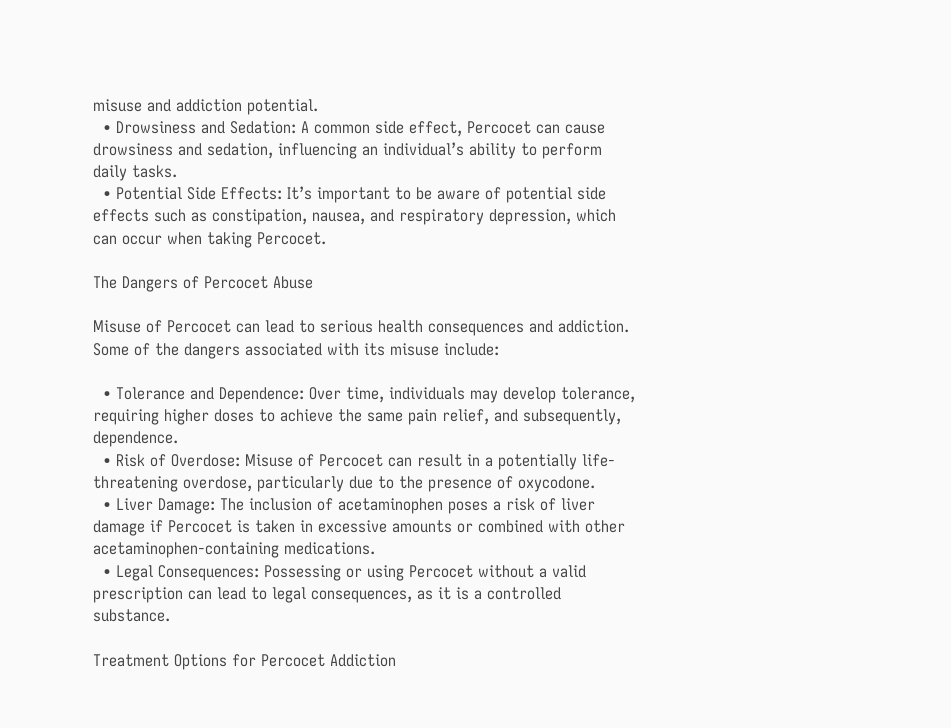misuse and addiction potential.
  • Drowsiness and Sedation: A common side effect, Percocet can cause drowsiness and sedation, influencing an individual’s ability to perform daily tasks.
  • Potential Side Effects: It’s important to be aware of potential side effects such as constipation, nausea, and respiratory depression, which can occur when taking Percocet.

The Dangers of Percocet Abuse

Misuse of Percocet can lead to serious health consequences and addiction. Some of the dangers associated with its misuse include:

  • Tolerance and Dependence: Over time, individuals may develop tolerance, requiring higher doses to achieve the same pain relief, and subsequently, dependence.
  • Risk of Overdose: Misuse of Percocet can result in a potentially life-threatening overdose, particularly due to the presence of oxycodone.
  • Liver Damage: The inclusion of acetaminophen poses a risk of liver damage if Percocet is taken in excessive amounts or combined with other acetaminophen-containing medications.
  • Legal Consequences: Possessing or using Percocet without a valid prescription can lead to legal consequences, as it is a controlled substance.

Treatment Options for Percocet Addiction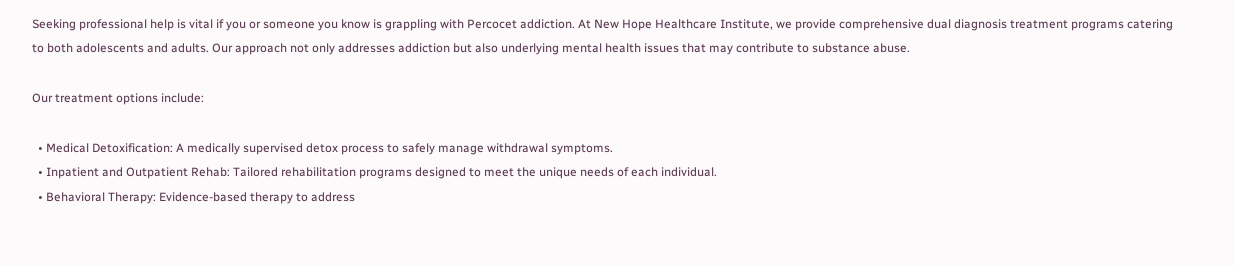Seeking professional help is vital if you or someone you know is grappling with Percocet addiction. At New Hope Healthcare Institute, we provide comprehensive dual diagnosis treatment programs catering to both adolescents and adults. Our approach not only addresses addiction but also underlying mental health issues that may contribute to substance abuse.

Our treatment options include:

  • Medical Detoxification: A medically supervised detox process to safely manage withdrawal symptoms.
  • Inpatient and Outpatient Rehab: Tailored rehabilitation programs designed to meet the unique needs of each individual.
  • Behavioral Therapy: Evidence-based therapy to address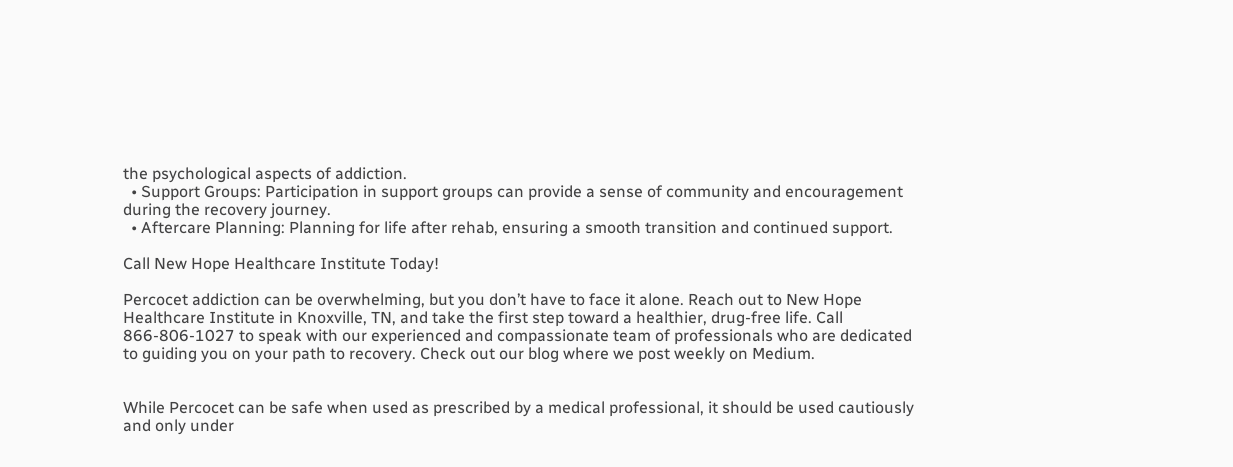the psychological aspects of addiction.
  • Support Groups: Participation in support groups can provide a sense of community and encouragement during the recovery journey.
  • Aftercare Planning: Planning for life after rehab, ensuring a smooth transition and continued support.

Call New Hope Healthcare Institute Today!

Percocet addiction can be overwhelming, but you don’t have to face it alone. Reach out to New Hope Healthcare Institute in Knoxville, TN, and take the first step toward a healthier, drug-free life. Call 866-806-1027 to speak with our experienced and compassionate team of professionals who are dedicated to guiding you on your path to recovery. Check out our blog where we post weekly on Medium.


While Percocet can be safe when used as prescribed by a medical professional, it should be used cautiously and only under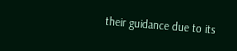their guidance due to its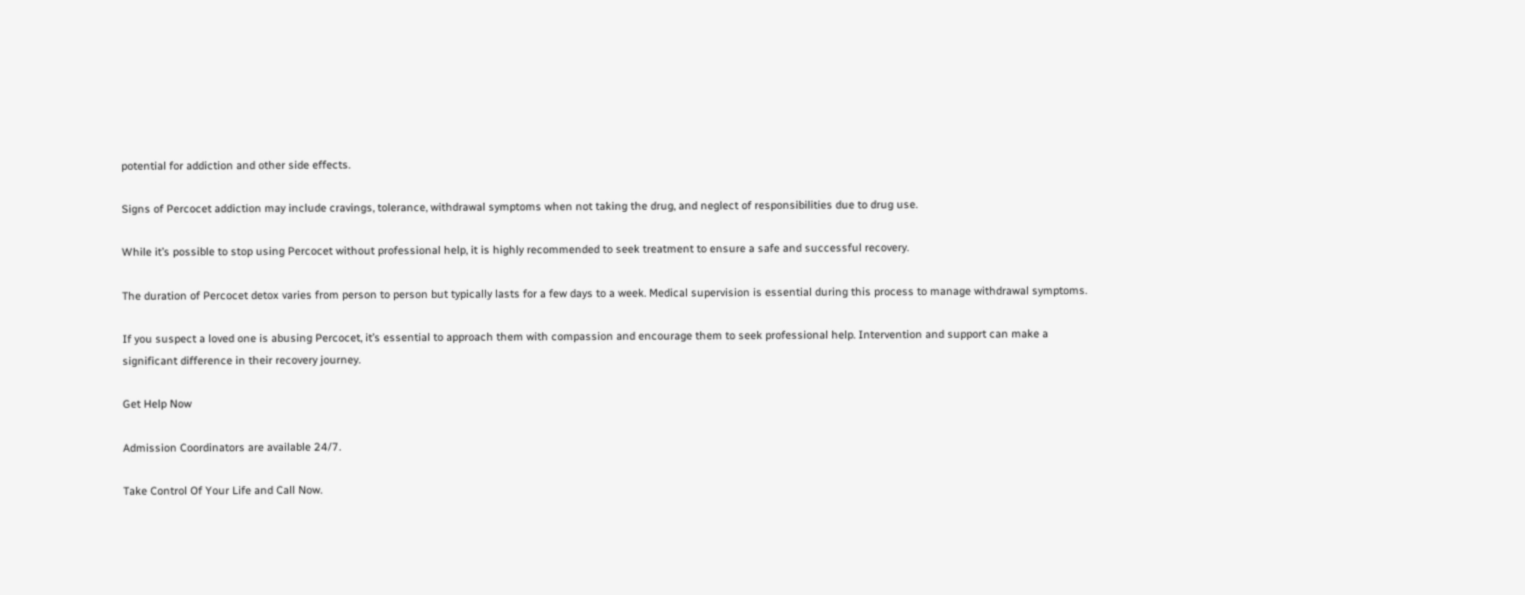potential for addiction and other side effects.

Signs of Percocet addiction may include cravings, tolerance, withdrawal symptoms when not taking the drug, and neglect of responsibilities due to drug use.

While it’s possible to stop using Percocet without professional help, it is highly recommended to seek treatment to ensure a safe and successful recovery.

The duration of Percocet detox varies from person to person but typically lasts for a few days to a week. Medical supervision is essential during this process to manage withdrawal symptoms.

If you suspect a loved one is abusing Percocet, it’s essential to approach them with compassion and encourage them to seek professional help. Intervention and support can make a significant difference in their recovery journey.

Get Help Now

Admission Coordinators are available 24/7.

Take Control Of Your Life and Call Now.